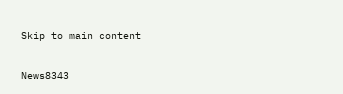Skip to main content

News8343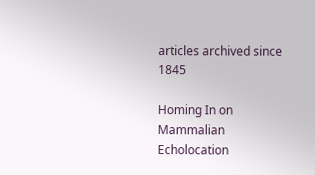articles archived since 1845

Homing In on Mammalian Echolocation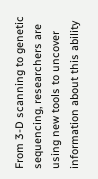From 3-D scanning to genetic sequencing, researchers are using new tools to uncover information about this ability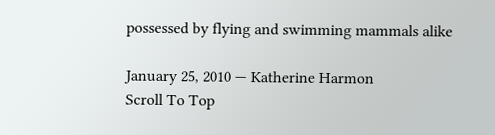possessed by flying and swimming mammals alike

January 25, 2010 — Katherine Harmon
Scroll To Top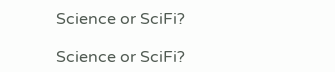Science or SciFi?

Science or SciFi?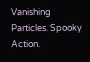Vanishing Particles. Spooky Action.